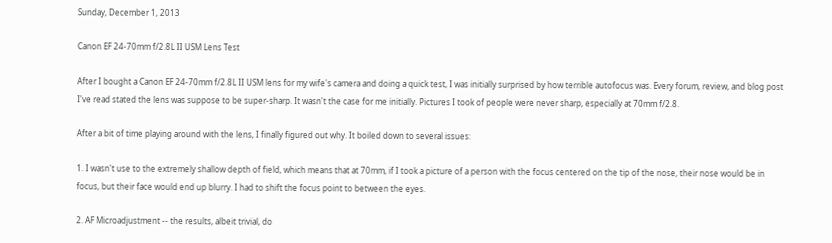Sunday, December 1, 2013

Canon EF 24-70mm f/2.8L II USM Lens Test

After I bought a Canon EF 24-70mm f/2.8L II USM lens for my wife's camera and doing a quick test, I was initially surprised by how terrible autofocus was. Every forum, review, and blog post I've read stated the lens was suppose to be super-sharp. It wasn't the case for me initially. Pictures I took of people were never sharp, especially at 70mm f/2.8.

After a bit of time playing around with the lens, I finally figured out why. It boiled down to several issues:

1. I wasn't use to the extremely shallow depth of field, which means that at 70mm, if I took a picture of a person with the focus centered on the tip of the nose, their nose would be in focus, but their face would end up blurry. I had to shift the focus point to between the eyes.

2. AF Microadjustment -- the results, albeit trivial, do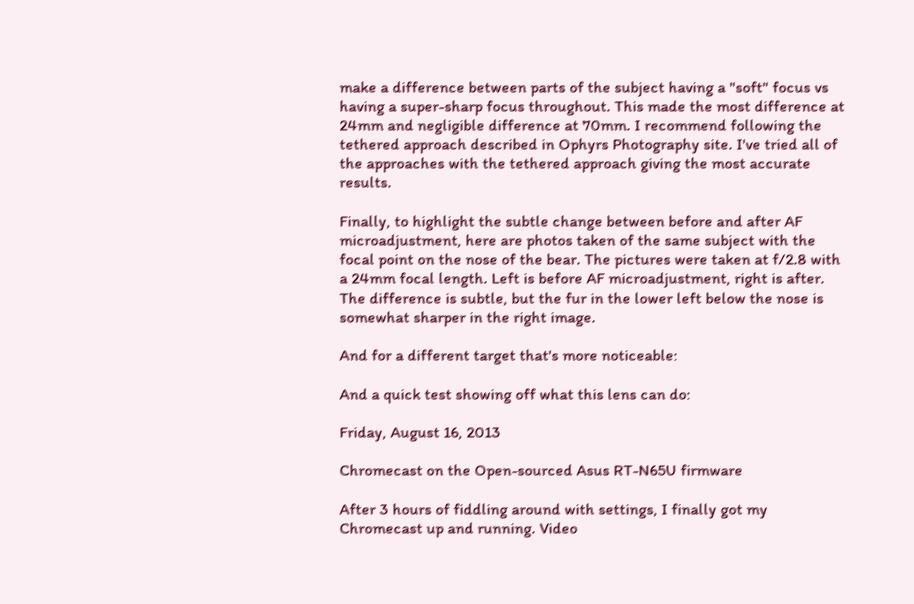make a difference between parts of the subject having a "soft" focus vs having a super-sharp focus throughout. This made the most difference at 24mm and negligible difference at 70mm. I recommend following the tethered approach described in Ophyrs Photography site. I've tried all of the approaches with the tethered approach giving the most accurate results.

Finally, to highlight the subtle change between before and after AF microadjustment, here are photos taken of the same subject with the focal point on the nose of the bear. The pictures were taken at f/2.8 with a 24mm focal length. Left is before AF microadjustment, right is after. The difference is subtle, but the fur in the lower left below the nose is somewhat sharper in the right image.

And for a different target that's more noticeable:

And a quick test showing off what this lens can do:

Friday, August 16, 2013

Chromecast on the Open-sourced Asus RT-N65U firmware

After 3 hours of fiddling around with settings, I finally got my Chromecast up and running. Video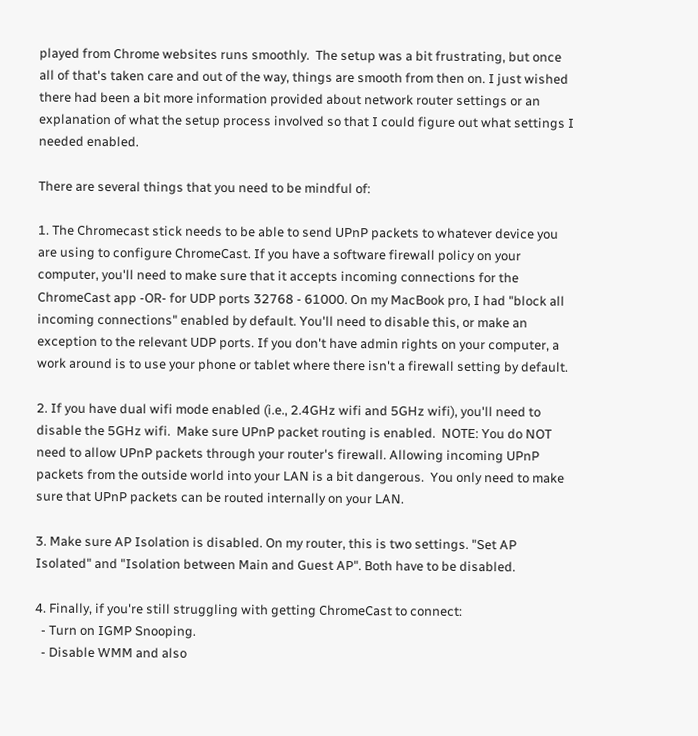played from Chrome websites runs smoothly.  The setup was a bit frustrating, but once all of that's taken care and out of the way, things are smooth from then on. I just wished there had been a bit more information provided about network router settings or an explanation of what the setup process involved so that I could figure out what settings I needed enabled.

There are several things that you need to be mindful of:

1. The Chromecast stick needs to be able to send UPnP packets to whatever device you are using to configure ChromeCast. If you have a software firewall policy on your computer, you'll need to make sure that it accepts incoming connections for the ChromeCast app -OR- for UDP ports 32768 - 61000. On my MacBook pro, I had "block all incoming connections" enabled by default. You'll need to disable this, or make an exception to the relevant UDP ports. If you don't have admin rights on your computer, a work around is to use your phone or tablet where there isn't a firewall setting by default.

2. If you have dual wifi mode enabled (i.e., 2.4GHz wifi and 5GHz wifi), you'll need to disable the 5GHz wifi.  Make sure UPnP packet routing is enabled.  NOTE: You do NOT need to allow UPnP packets through your router's firewall. Allowing incoming UPnP packets from the outside world into your LAN is a bit dangerous.  You only need to make sure that UPnP packets can be routed internally on your LAN.

3. Make sure AP Isolation is disabled. On my router, this is two settings. "Set AP Isolated" and "Isolation between Main and Guest AP". Both have to be disabled.

4. Finally, if you're still struggling with getting ChromeCast to connect:
  - Turn on IGMP Snooping.
  - Disable WMM and also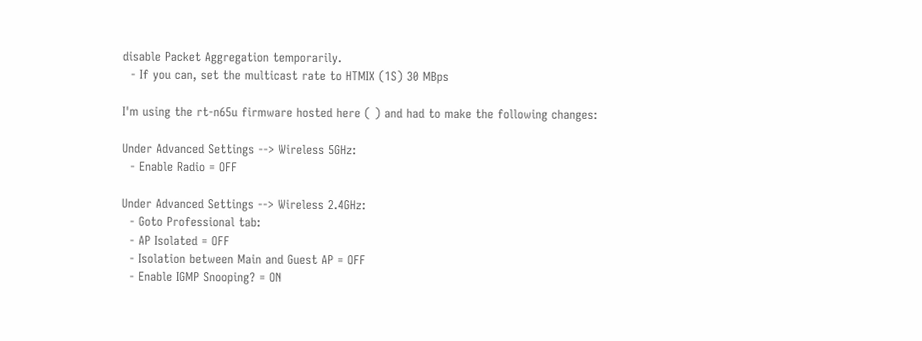disable Packet Aggregation temporarily.
  - If you can, set the multicast rate to HTMIX (1S) 30 MBps

I'm using the rt-n65u firmware hosted here ( ) and had to make the following changes:

Under Advanced Settings --> Wireless 5GHz:
  - Enable Radio = OFF

Under Advanced Settings --> Wireless 2.4GHz:
  - Goto Professional tab:
  - AP Isolated = OFF
  - Isolation between Main and Guest AP = OFF
  - Enable IGMP Snooping? = ON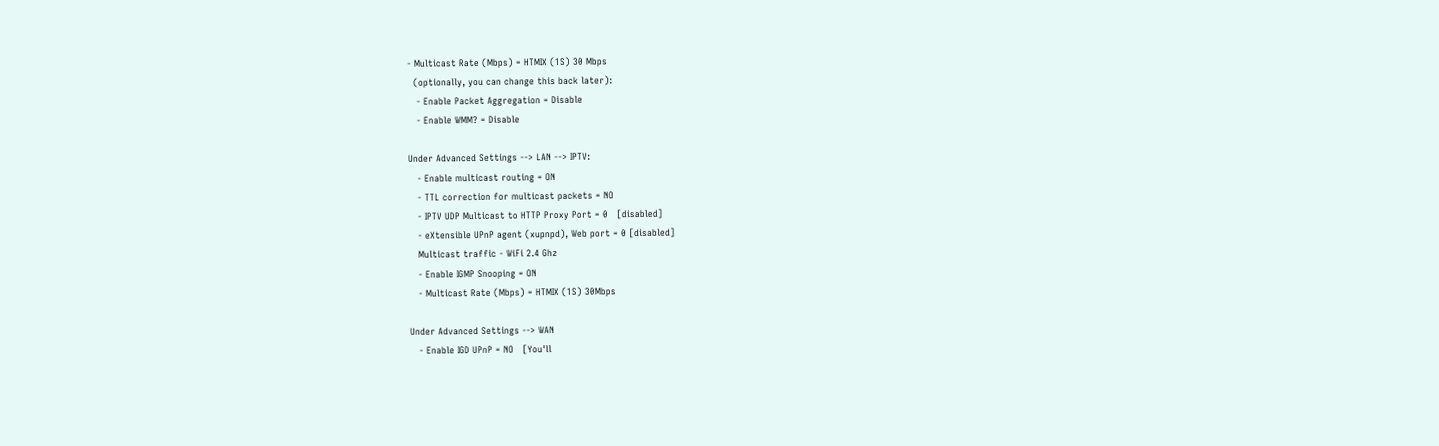- Multicast Rate (Mbps) = HTMIX (1S) 30 Mbps
  (optionally, you can change this back later):
   - Enable Packet Aggregation = Disable
   - Enable WMM? = Disable

Under Advanced Settings --> LAN --> IPTV:
   - Enable multicast routing = ON
   - TTL correction for multicast packets = NO
   - IPTV UDP Multicast to HTTP Proxy Port = 0   [disabled]
   - eXtensible UPnP agent (xupnpd), Web port = 0 [disabled]
   Multicast traffic - WiFi 2.4 Ghz
   - Enable IGMP Snooping = ON
   - Multicast Rate (Mbps) = HTMIX (1S) 30Mbps

Under Advanced Settings --> WAN
   - Enable IGD UPnP = NO   [You'll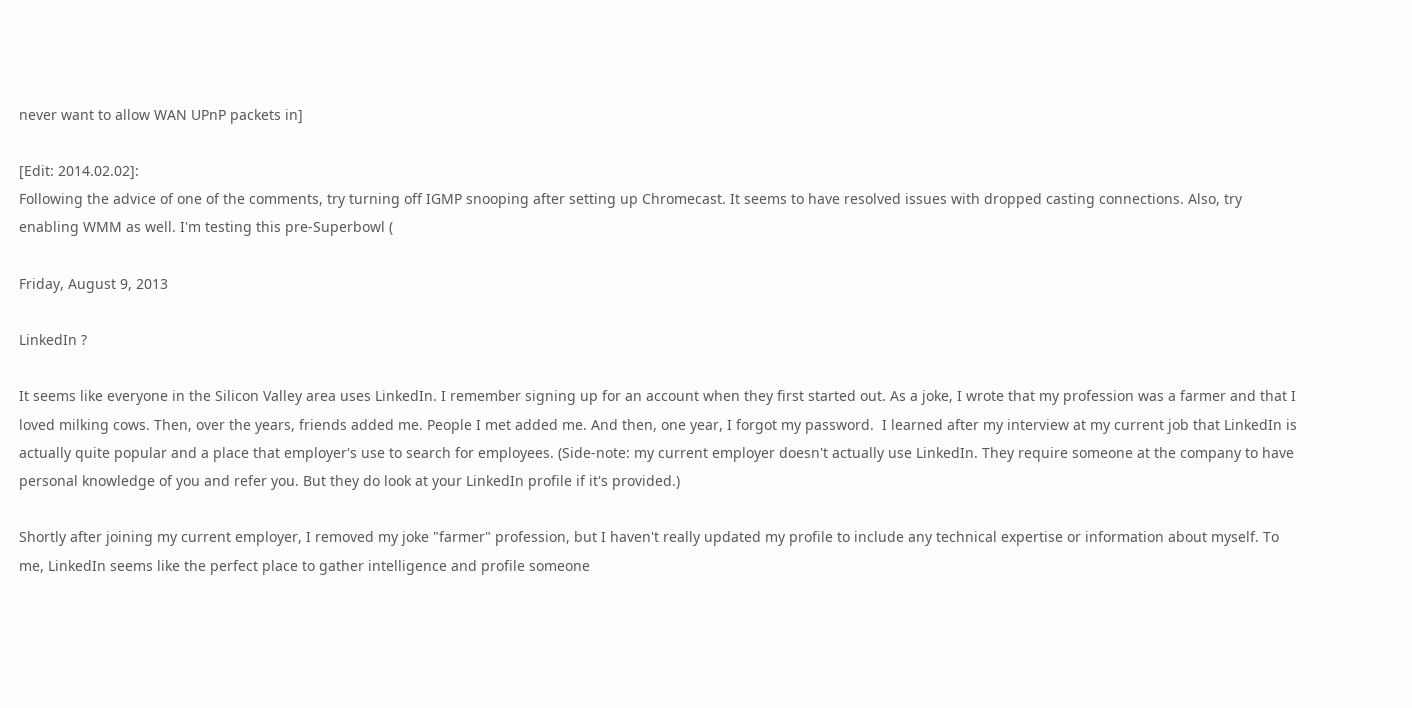never want to allow WAN UPnP packets in]

[Edit: 2014.02.02]:
Following the advice of one of the comments, try turning off IGMP snooping after setting up Chromecast. It seems to have resolved issues with dropped casting connections. Also, try enabling WMM as well. I'm testing this pre-Superbowl (

Friday, August 9, 2013

LinkedIn ?

It seems like everyone in the Silicon Valley area uses LinkedIn. I remember signing up for an account when they first started out. As a joke, I wrote that my profession was a farmer and that I loved milking cows. Then, over the years, friends added me. People I met added me. And then, one year, I forgot my password.  I learned after my interview at my current job that LinkedIn is actually quite popular and a place that employer's use to search for employees. (Side-note: my current employer doesn't actually use LinkedIn. They require someone at the company to have personal knowledge of you and refer you. But they do look at your LinkedIn profile if it's provided.)

Shortly after joining my current employer, I removed my joke "farmer" profession, but I haven't really updated my profile to include any technical expertise or information about myself. To me, LinkedIn seems like the perfect place to gather intelligence and profile someone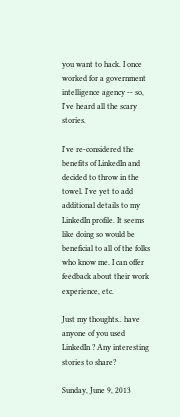you want to hack. I once worked for a government intelligence agency -- so, I've heard all the scary stories.

I've re-considered the benefits of LinkedIn and decided to throw in the towel. I've yet to add additional details to my LinkedIn profile. It seems like doing so would be beneficial to all of the folks who know me. I can offer feedback about their work experience, etc.

Just my thoughts.. have anyone of you used LinkedIn ? Any interesting stories to share?

Sunday, June 9, 2013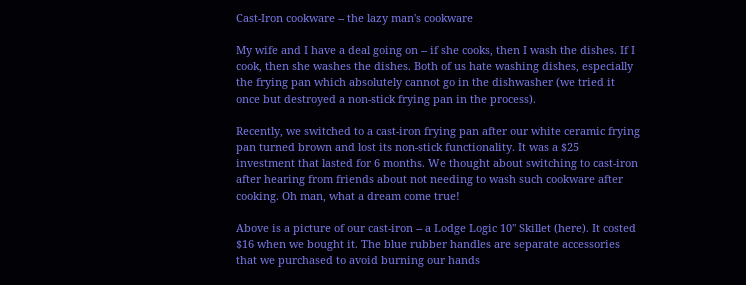Cast-Iron cookware -- the lazy man's cookware

My wife and I have a deal going on -- if she cooks, then I wash the dishes. If I cook, then she washes the dishes. Both of us hate washing dishes, especially the frying pan which absolutely cannot go in the dishwasher (we tried it once but destroyed a non-stick frying pan in the process).

Recently, we switched to a cast-iron frying pan after our white ceramic frying pan turned brown and lost its non-stick functionality. It was a $25 investment that lasted for 6 months. We thought about switching to cast-iron after hearing from friends about not needing to wash such cookware after cooking. Oh man, what a dream come true!

Above is a picture of our cast-iron -- a Lodge Logic 10" Skillet (here). It costed $16 when we bought it. The blue rubber handles are separate accessories that we purchased to avoid burning our hands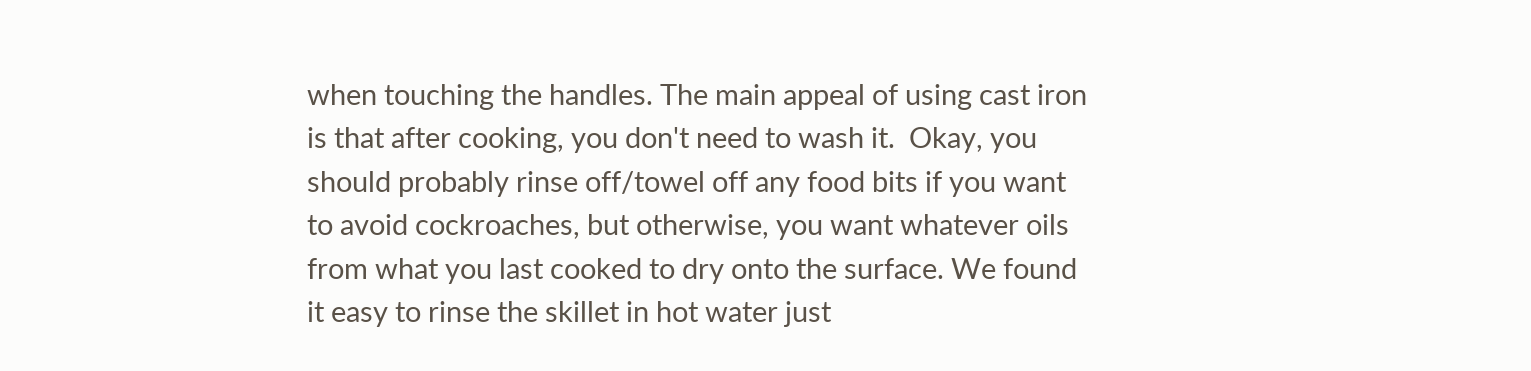when touching the handles. The main appeal of using cast iron is that after cooking, you don't need to wash it.  Okay, you should probably rinse off/towel off any food bits if you want to avoid cockroaches, but otherwise, you want whatever oils from what you last cooked to dry onto the surface. We found it easy to rinse the skillet in hot water just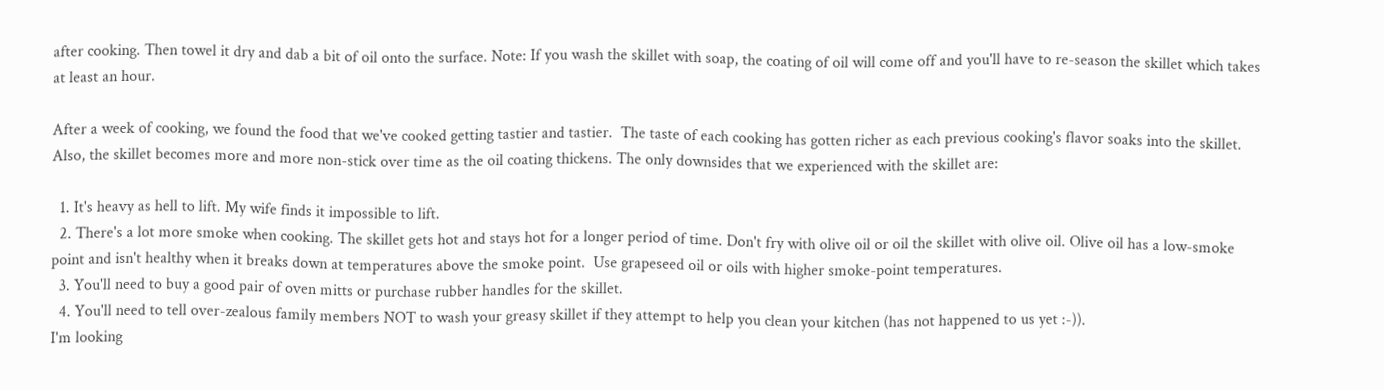after cooking. Then towel it dry and dab a bit of oil onto the surface. Note: If you wash the skillet with soap, the coating of oil will come off and you'll have to re-season the skillet which takes at least an hour.

After a week of cooking, we found the food that we've cooked getting tastier and tastier.  The taste of each cooking has gotten richer as each previous cooking's flavor soaks into the skillet. Also, the skillet becomes more and more non-stick over time as the oil coating thickens. The only downsides that we experienced with the skillet are:

  1. It's heavy as hell to lift. My wife finds it impossible to lift.
  2. There's a lot more smoke when cooking. The skillet gets hot and stays hot for a longer period of time. Don't fry with olive oil or oil the skillet with olive oil. Olive oil has a low-smoke point and isn't healthy when it breaks down at temperatures above the smoke point.  Use grapeseed oil or oils with higher smoke-point temperatures.
  3. You'll need to buy a good pair of oven mitts or purchase rubber handles for the skillet.
  4. You'll need to tell over-zealous family members NOT to wash your greasy skillet if they attempt to help you clean your kitchen (has not happened to us yet :-)).
I'm looking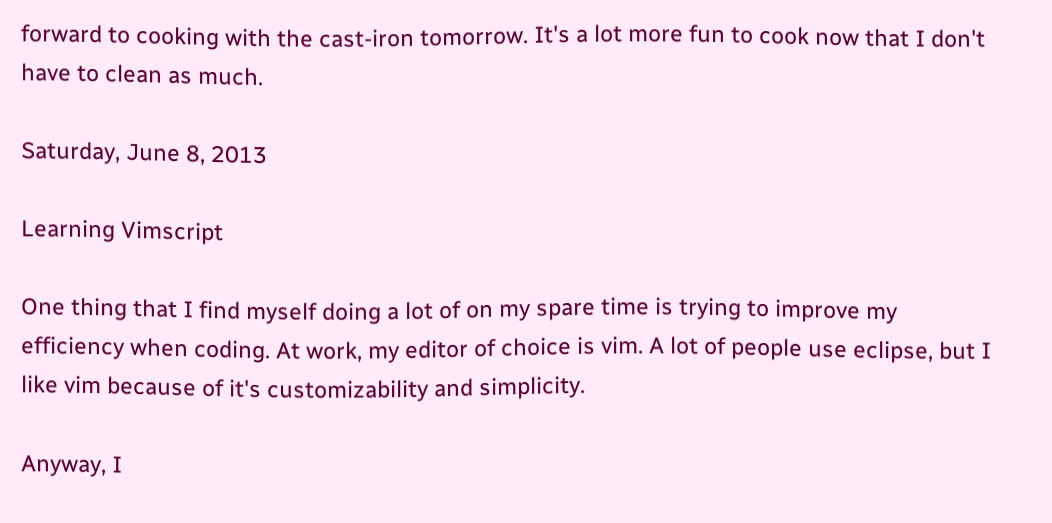forward to cooking with the cast-iron tomorrow. It's a lot more fun to cook now that I don't have to clean as much.

Saturday, June 8, 2013

Learning Vimscript

One thing that I find myself doing a lot of on my spare time is trying to improve my efficiency when coding. At work, my editor of choice is vim. A lot of people use eclipse, but I like vim because of it's customizability and simplicity.

Anyway, I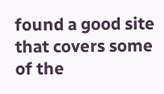found a good site that covers some of the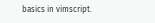basics in vimscript.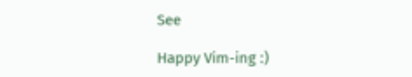See

Happy Vim-ing :)